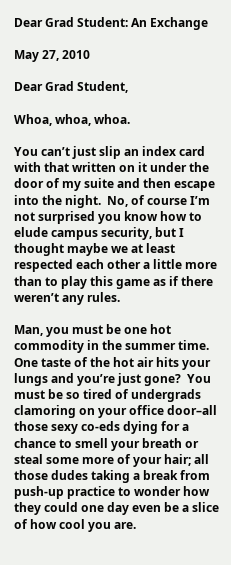Dear Grad Student: An Exchange

May 27, 2010

Dear Grad Student,

Whoa, whoa, whoa.

You can’t just slip an index card with that written on it under the door of my suite and then escape into the night.  No, of course I’m not surprised you know how to elude campus security, but I thought maybe we at least respected each other a little more than to play this game as if there weren’t any rules.

Man, you must be one hot commodity in the summer time.  One taste of the hot air hits your lungs and you’re just gone?  You must be so tired of undergrads clamoring on your office door–all those sexy co-eds dying for a chance to smell your breath or steal some more of your hair; all those dudes taking a break from push-up practice to wonder how they could one day even be a slice of how cool you are.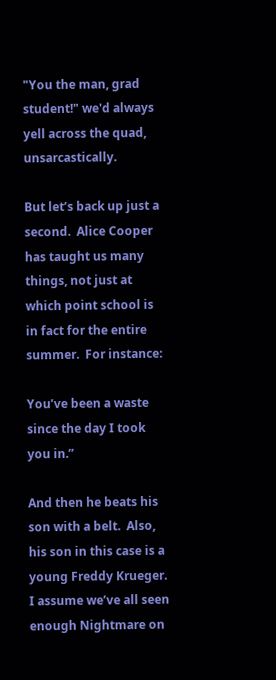"You the man, grad student!" we'd always yell across the quad, unsarcastically.

But let’s back up just a second.  Alice Cooper has taught us many things, not just at which point school is in fact for the entire summer.  For instance:

You’ve been a waste since the day I took you in.”

And then he beats his son with a belt.  Also, his son in this case is a young Freddy Krueger.  I assume we’ve all seen enough Nightmare on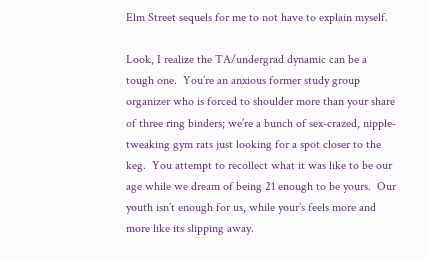Elm Street sequels for me to not have to explain myself.

Look, I realize the TA/undergrad dynamic can be a tough one.  You’re an anxious former study group organizer who is forced to shoulder more than your share of three ring binders; we’re a bunch of sex-crazed, nipple-tweaking gym rats just looking for a spot closer to the keg.  You attempt to recollect what it was like to be our age while we dream of being 21 enough to be yours.  Our youth isn’t enough for us, while your’s feels more and more like its slipping away.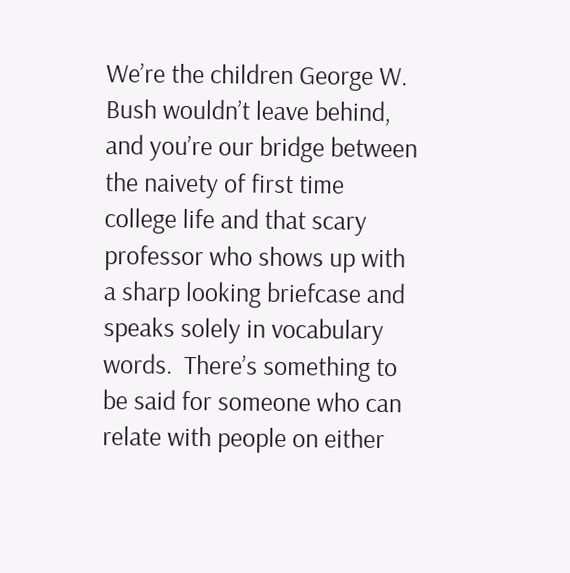We’re the children George W. Bush wouldn’t leave behind, and you’re our bridge between the naivety of first time college life and that scary professor who shows up with a sharp looking briefcase and speaks solely in vocabulary words.  There’s something to be said for someone who can relate with people on either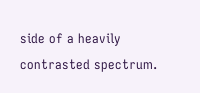side of a heavily contrasted spectrum.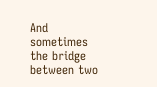And sometimes the bridge between two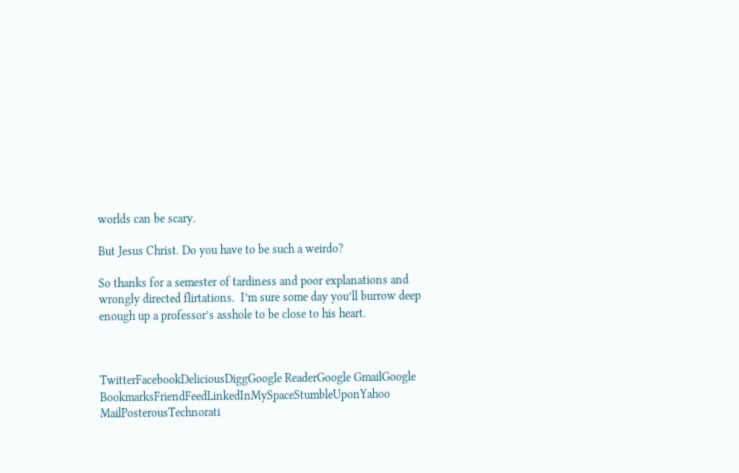worlds can be scary.

But Jesus Christ. Do you have to be such a weirdo?

So thanks for a semester of tardiness and poor explanations and wrongly directed flirtations.  I’m sure some day you’ll burrow deep enough up a professor’s asshole to be close to his heart.



TwitterFacebookDeliciousDiggGoogle ReaderGoogle GmailGoogle BookmarksFriendFeedLinkedInMySpaceStumbleUponYahoo MailPosterousTechnorati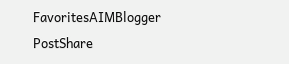FavoritesAIMBlogger PostShare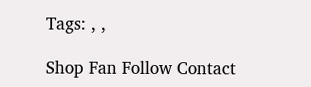Tags: , ,

Shop Fan Follow Contact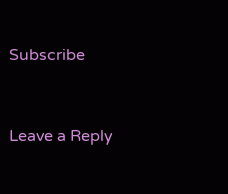Subscribe


Leave a Reply